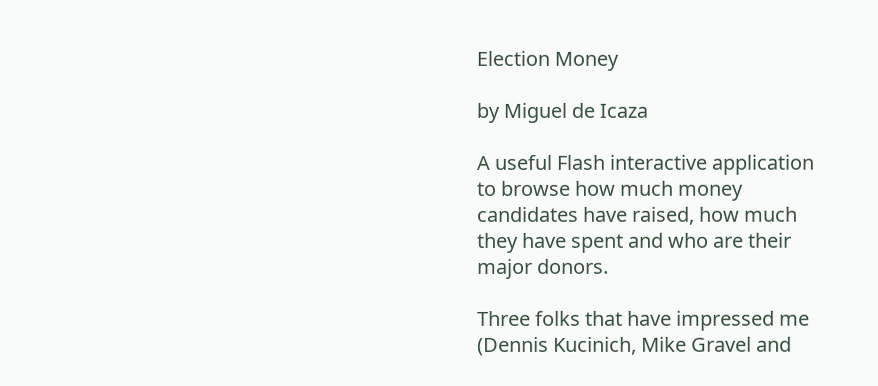Election Money

by Miguel de Icaza

A useful Flash interactive application to browse how much money candidates have raised, how much they have spent and who are their major donors.

Three folks that have impressed me (Dennis Kucinich, Mike Gravel and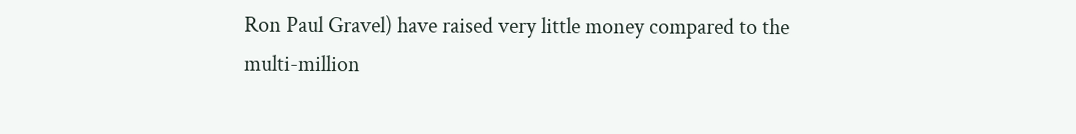Ron Paul Gravel) have raised very little money compared to the multi-million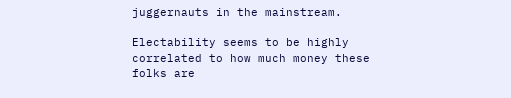juggernauts in the mainstream.

Electability seems to be highly correlated to how much money these folks are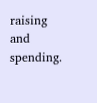raising and spending.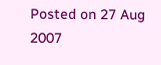Posted on 27 Aug 2007